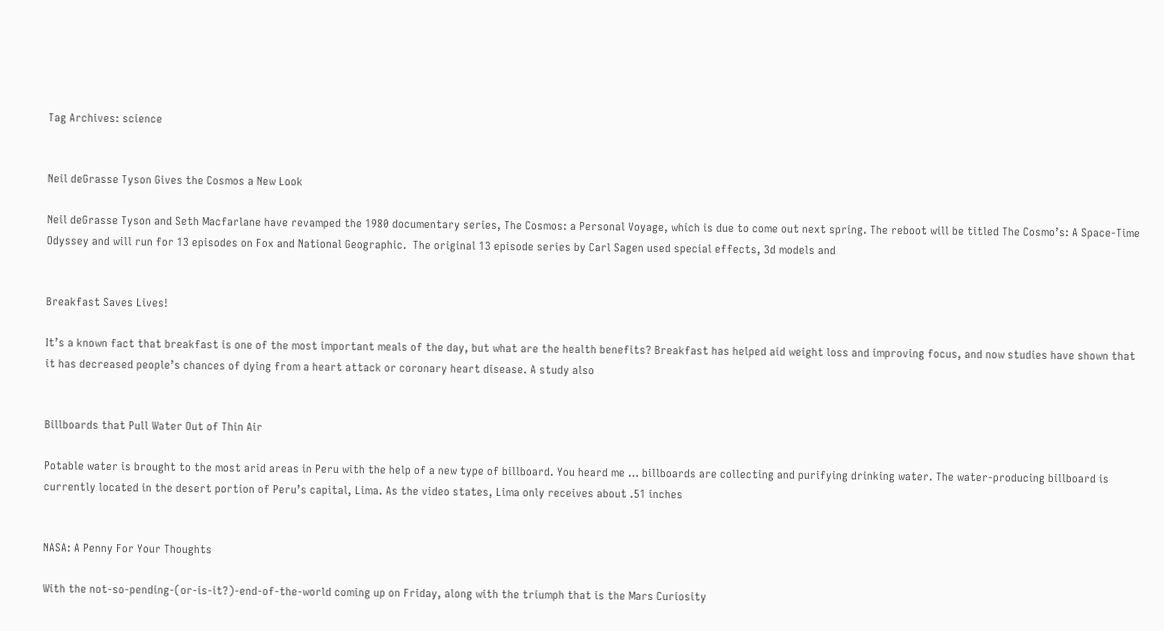Tag Archives: science


Neil deGrasse Tyson Gives the Cosmos a New Look

Neil deGrasse Tyson and Seth Macfarlane have revamped the 1980 documentary series, The Cosmos: a Personal Voyage, which is due to come out next spring. The reboot will be titled The Cosmo’s: A Space-Time Odyssey and will run for 13 episodes on Fox and National Geographic.  The original 13 episode series by Carl Sagen used special effects, 3d models and


Breakfast Saves Lives!

It’s a known fact that breakfast is one of the most important meals of the day, but what are the health benefits? Breakfast has helped aid weight loss and improving focus, and now studies have shown that it has decreased people’s chances of dying from a heart attack or coronary heart disease. A study also


Billboards that Pull Water Out of Thin Air

Potable water is brought to the most arid areas in Peru with the help of a new type of billboard. You heard me … billboards are collecting and purifying drinking water. The water-producing billboard is currently located in the desert portion of Peru’s capital, Lima. As the video states, Lima only receives about .51 inches


NASA: A Penny For Your Thoughts

With the not-so-pending-(or-is-it?)-end-of-the-world coming up on Friday, along with the triumph that is the Mars Curiosity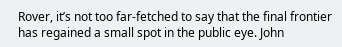Rover, it’s not too far-fetched to say that the final frontier has regained a small spot in the public eye. John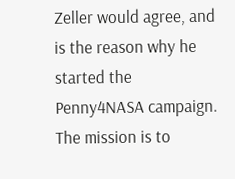Zeller would agree, and is the reason why he started the Penny4NASA campaign.  The mission is to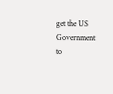get the US Government to